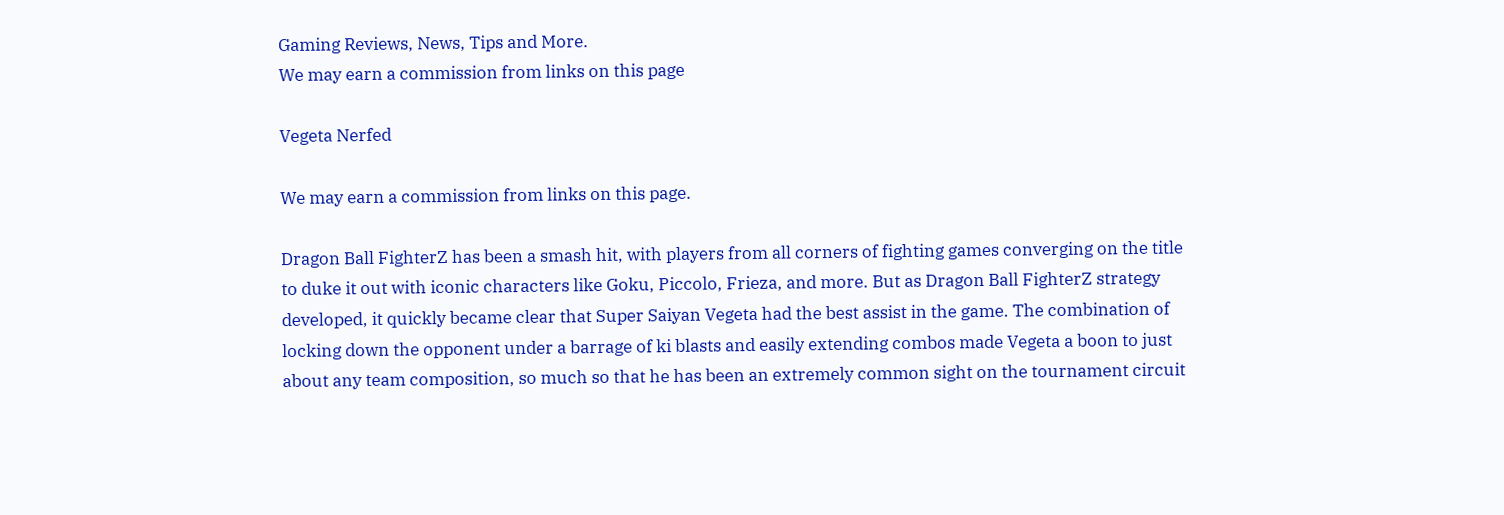Gaming Reviews, News, Tips and More.
We may earn a commission from links on this page

Vegeta Nerfed

We may earn a commission from links on this page.

Dragon Ball FighterZ has been a smash hit, with players from all corners of fighting games converging on the title to duke it out with iconic characters like Goku, Piccolo, Frieza, and more. But as Dragon Ball FighterZ strategy developed, it quickly became clear that Super Saiyan Vegeta had the best assist in the game. The combination of locking down the opponent under a barrage of ki blasts and easily extending combos made Vegeta a boon to just about any team composition, so much so that he has been an extremely common sight on the tournament circuit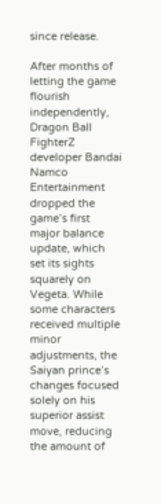since release.

After months of letting the game flourish independently, Dragon Ball FighterZ developer Bandai Namco Entertainment dropped the game’s first major balance update, which set its sights squarely on Vegeta. While some characters received multiple minor adjustments, the Saiyan prince’s changes focused solely on his superior assist move, reducing the amount of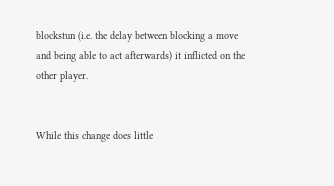blockstun (i.e. the delay between blocking a move and being able to act afterwards) it inflicted on the other player.


While this change does little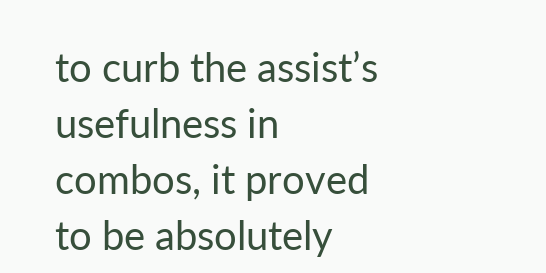to curb the assist’s usefulness in combos, it proved to be absolutely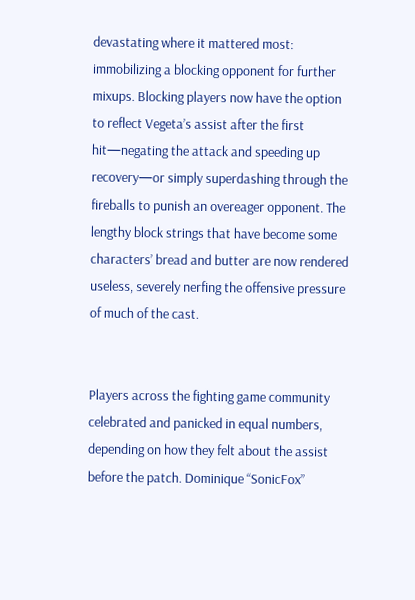devastating where it mattered most: immobilizing a blocking opponent for further mixups. Blocking players now have the option to reflect Vegeta’s assist after the first hit—negating the attack and speeding up recovery—or simply superdashing through the fireballs to punish an overeager opponent. The lengthy block strings that have become some characters’ bread and butter are now rendered useless, severely nerfing the offensive pressure of much of the cast.


Players across the fighting game community celebrated and panicked in equal numbers, depending on how they felt about the assist before the patch. Dominique “SonicFox”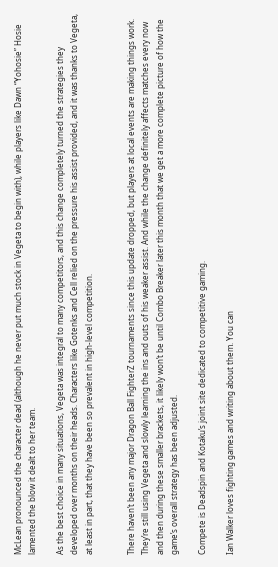McLean pronounced the character dead (although he never put much stock in Vegeta to begin with), while players like Dawn “Yohosie” Hosie lamented the blow it dealt to her team.

As the best choice in many situations, Vegeta was integral to many competitors, and this change completely turned the strategies they developed over months on their heads. Characters like Gotenks and Cell relied on the pressure his assist provided, and it was thanks to Vegeta, at least in part, that they have been so prevalent in high-level competition.


There haven’t been any major Dragon Ball FighterZ tournaments since this update dropped, but players at local events are making things work. They’re still using Vegeta and slowly learning the ins and outs of his weaker assist. And while the change definitely affects matches every now and then during these smaller brackets, it likely won’t be until Combo Breaker later this month that we get a more complete picture of how the game’s overall strategy has been adjusted.

Compete is Deadspin and Kotaku’s joint site dedicated to competitive gaming.

Ian Walker loves fighting games and writing about them. You can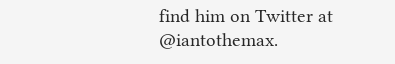find him on Twitter at @iantothemax.